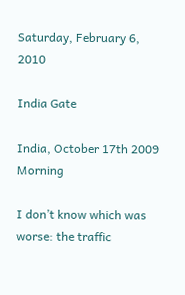Saturday, February 6, 2010

India Gate

India, October 17th 2009 Morning

I don’t know which was worse: the traffic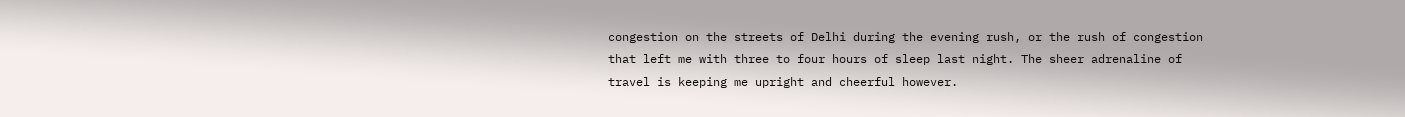congestion on the streets of Delhi during the evening rush, or the rush of congestion that left me with three to four hours of sleep last night. The sheer adrenaline of travel is keeping me upright and cheerful however.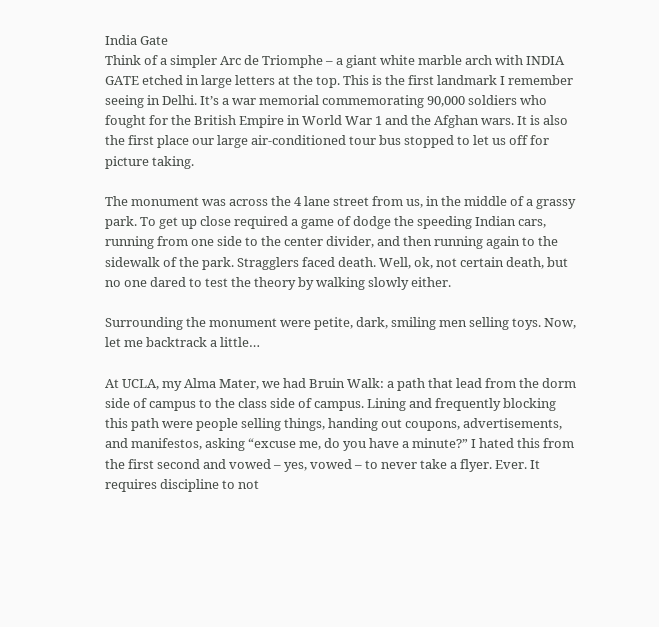India Gate
Think of a simpler Arc de Triomphe – a giant white marble arch with INDIA GATE etched in large letters at the top. This is the first landmark I remember seeing in Delhi. It’s a war memorial commemorating 90,000 soldiers who fought for the British Empire in World War 1 and the Afghan wars. It is also the first place our large air-conditioned tour bus stopped to let us off for picture taking.

The monument was across the 4 lane street from us, in the middle of a grassy park. To get up close required a game of dodge the speeding Indian cars, running from one side to the center divider, and then running again to the sidewalk of the park. Stragglers faced death. Well, ok, not certain death, but no one dared to test the theory by walking slowly either.

Surrounding the monument were petite, dark, smiling men selling toys. Now, let me backtrack a little…

At UCLA, my Alma Mater, we had Bruin Walk: a path that lead from the dorm side of campus to the class side of campus. Lining and frequently blocking this path were people selling things, handing out coupons, advertisements, and manifestos, asking “excuse me, do you have a minute?” I hated this from the first second and vowed – yes, vowed – to never take a flyer. Ever. It requires discipline to not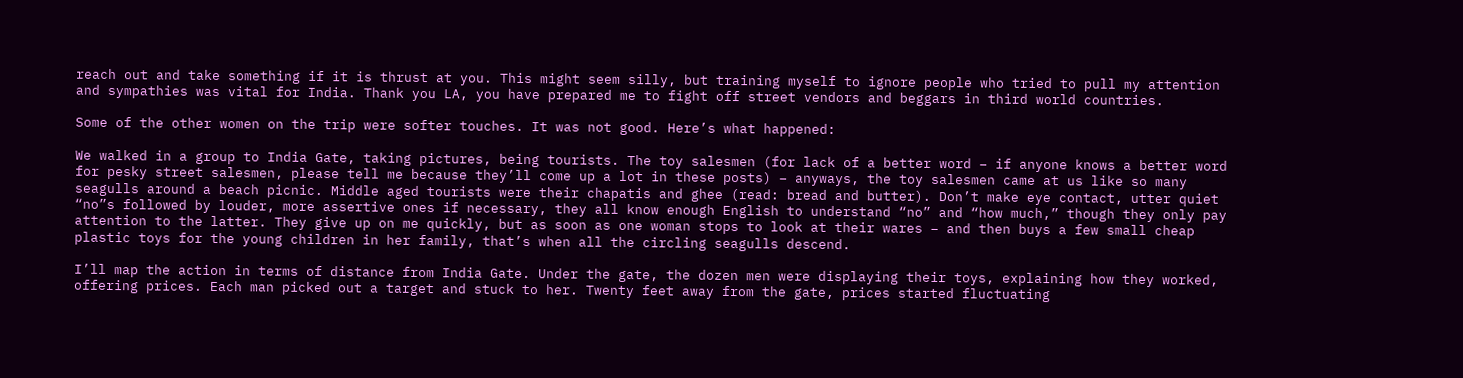reach out and take something if it is thrust at you. This might seem silly, but training myself to ignore people who tried to pull my attention and sympathies was vital for India. Thank you LA, you have prepared me to fight off street vendors and beggars in third world countries.

Some of the other women on the trip were softer touches. It was not good. Here’s what happened:

We walked in a group to India Gate, taking pictures, being tourists. The toy salesmen (for lack of a better word – if anyone knows a better word for pesky street salesmen, please tell me because they’ll come up a lot in these posts) – anyways, the toy salesmen came at us like so many seagulls around a beach picnic. Middle aged tourists were their chapatis and ghee (read: bread and butter). Don’t make eye contact, utter quiet “no”s followed by louder, more assertive ones if necessary, they all know enough English to understand “no” and “how much,” though they only pay attention to the latter. They give up on me quickly, but as soon as one woman stops to look at their wares – and then buys a few small cheap plastic toys for the young children in her family, that’s when all the circling seagulls descend.

I’ll map the action in terms of distance from India Gate. Under the gate, the dozen men were displaying their toys, explaining how they worked, offering prices. Each man picked out a target and stuck to her. Twenty feet away from the gate, prices started fluctuating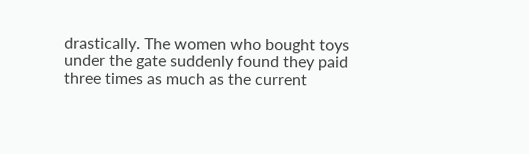drastically. The women who bought toys under the gate suddenly found they paid three times as much as the current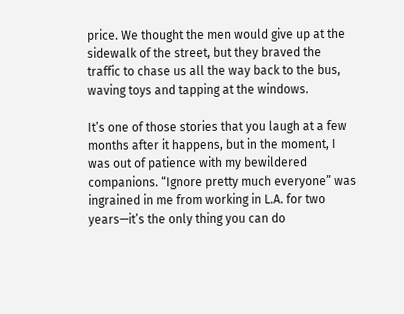price. We thought the men would give up at the sidewalk of the street, but they braved the traffic to chase us all the way back to the bus, waving toys and tapping at the windows.

It’s one of those stories that you laugh at a few months after it happens, but in the moment, I was out of patience with my bewildered companions. “Ignore pretty much everyone” was ingrained in me from working in L.A. for two years—it’s the only thing you can do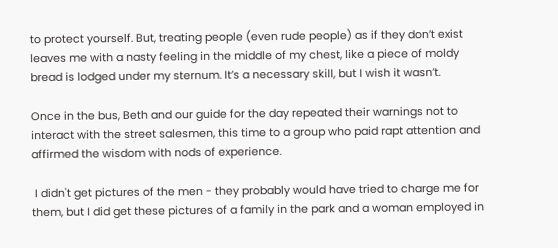to protect yourself. But, treating people (even rude people) as if they don’t exist leaves me with a nasty feeling in the middle of my chest, like a piece of moldy bread is lodged under my sternum. It’s a necessary skill, but I wish it wasn’t.

Once in the bus, Beth and our guide for the day repeated their warnings not to interact with the street salesmen, this time to a group who paid rapt attention and affirmed the wisdom with nods of experience.

 I didn't get pictures of the men - they probably would have tried to charge me for them, but I did get these pictures of a family in the park and a woman employed in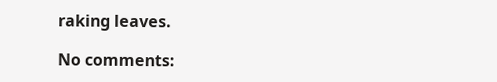raking leaves.

No comments: